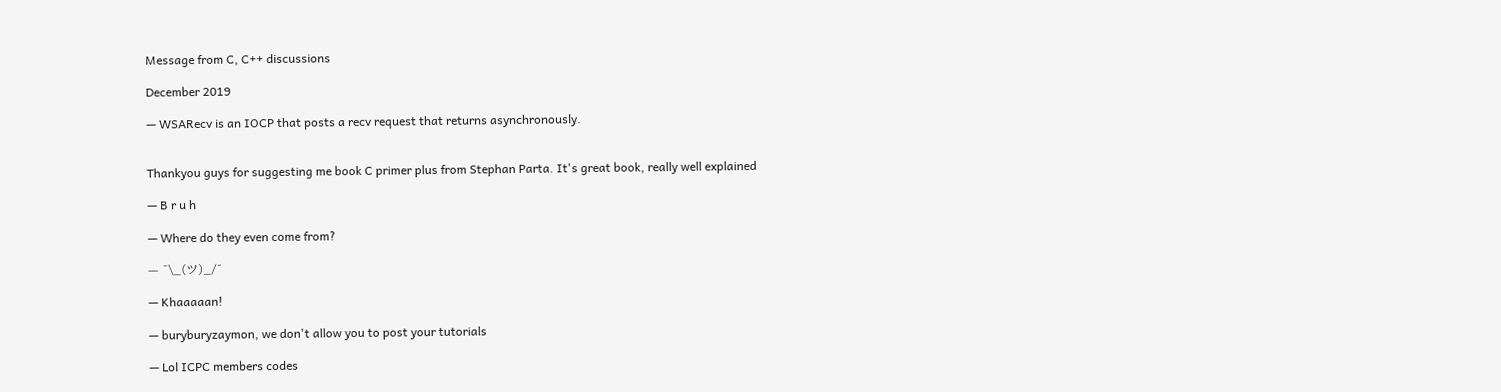Message from C, C++ discussions

December 2019

— WSARecv is an IOCP that posts a recv request that returns asynchronously.


Thankyou guys for suggesting me book C primer plus from Stephan Parta. It's great book, really well explained

— B r u h

— Where do they even come from?

— ¯\_(ツ)_/¯

— Khaaaaan!

— buryburyzaymon, we don't allow you to post your tutorials

— Lol ICPC members codes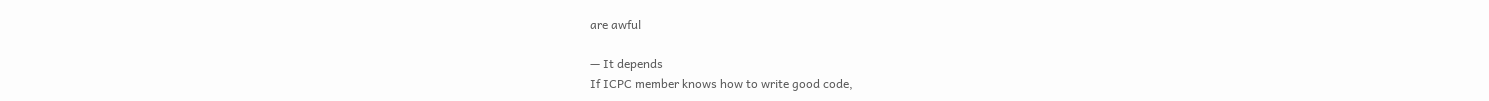are awful

— It depends
If ICPC member knows how to write good code,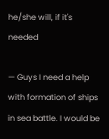he/she will, if it's needed

— Guys I need a help with formation of ships in sea battle. I would be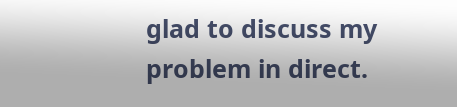glad to discuss my problem in direct.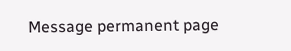Message permanent page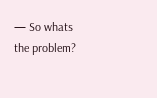— So whats the problem?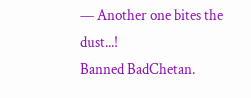— Another one bites the dust...!
Banned BadChetan.